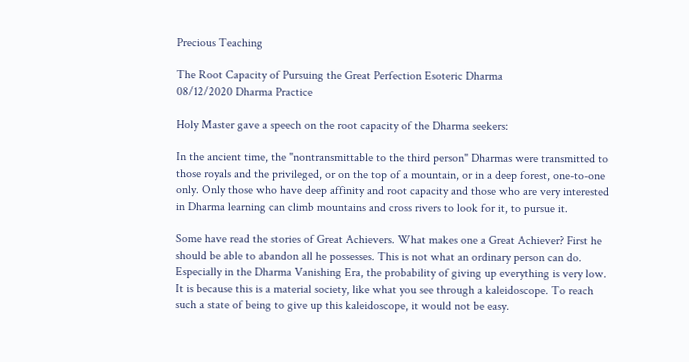Precious Teaching

The Root Capacity of Pursuing the Great Perfection Esoteric Dharma
08/12/2020 Dharma Practice

Holy Master gave a speech on the root capacity of the Dharma seekers:

In the ancient time, the "nontransmittable to the third person" Dharmas were transmitted to those royals and the privileged, or on the top of a mountain, or in a deep forest, one-to-one only. Only those who have deep affinity and root capacity and those who are very interested in Dharma learning can climb mountains and cross rivers to look for it, to pursue it.

Some have read the stories of Great Achievers. What makes one a Great Achiever? First he should be able to abandon all he possesses. This is not what an ordinary person can do. Especially in the Dharma Vanishing Era, the probability of giving up everything is very low. It is because this is a material society, like what you see through a kaleidoscope. To reach such a state of being to give up this kaleidoscope, it would not be easy.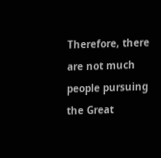Therefore, there are not much people pursuing the Great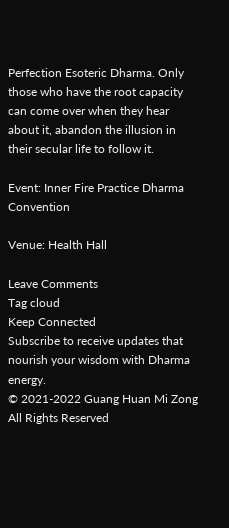Perfection Esoteric Dharma. Only those who have the root capacity can come over when they hear about it, abandon the illusion in their secular life to follow it.

Event: Inner Fire Practice Dharma Convention

Venue: Health Hall

Leave Comments
Tag cloud
Keep Connected
Subscribe to receive updates that nourish your wisdom with Dharma energy.
© 2021-2022 Guang Huan Mi Zong All Rights Reserved